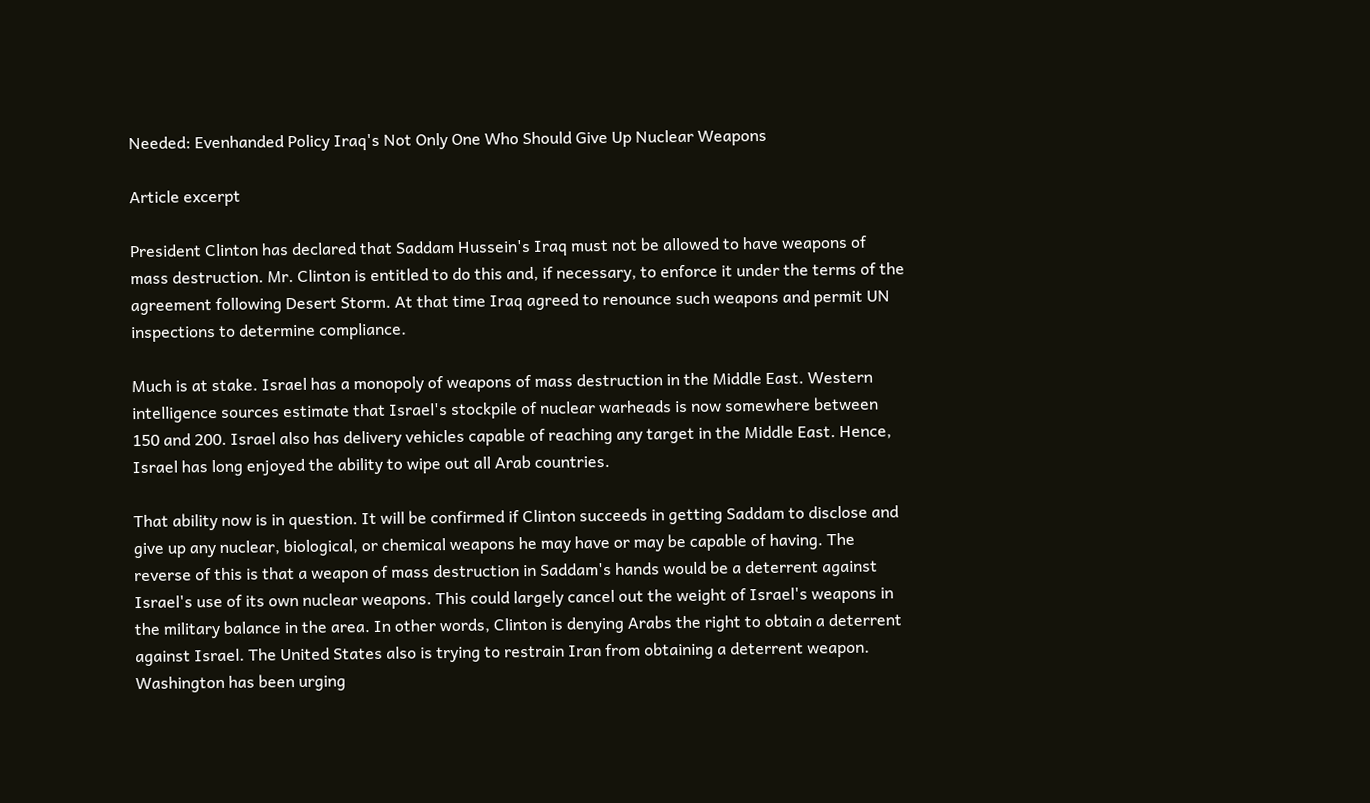Needed: Evenhanded Policy Iraq's Not Only One Who Should Give Up Nuclear Weapons

Article excerpt

President Clinton has declared that Saddam Hussein's Iraq must not be allowed to have weapons of mass destruction. Mr. Clinton is entitled to do this and, if necessary, to enforce it under the terms of the agreement following Desert Storm. At that time Iraq agreed to renounce such weapons and permit UN inspections to determine compliance.

Much is at stake. Israel has a monopoly of weapons of mass destruction in the Middle East. Western intelligence sources estimate that Israel's stockpile of nuclear warheads is now somewhere between 150 and 200. Israel also has delivery vehicles capable of reaching any target in the Middle East. Hence, Israel has long enjoyed the ability to wipe out all Arab countries.

That ability now is in question. It will be confirmed if Clinton succeeds in getting Saddam to disclose and give up any nuclear, biological, or chemical weapons he may have or may be capable of having. The reverse of this is that a weapon of mass destruction in Saddam's hands would be a deterrent against Israel's use of its own nuclear weapons. This could largely cancel out the weight of Israel's weapons in the military balance in the area. In other words, Clinton is denying Arabs the right to obtain a deterrent against Israel. The United States also is trying to restrain Iran from obtaining a deterrent weapon. Washington has been urging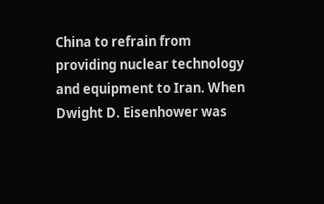China to refrain from providing nuclear technology and equipment to Iran. When Dwight D. Eisenhower was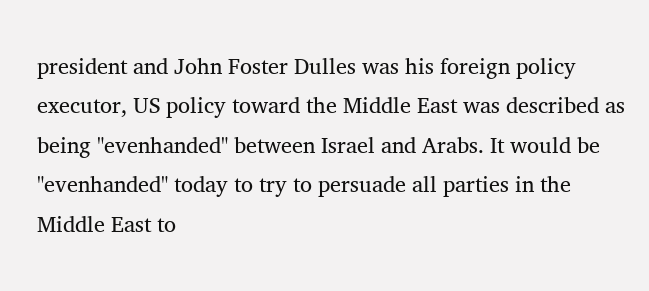president and John Foster Dulles was his foreign policy executor, US policy toward the Middle East was described as being "evenhanded" between Israel and Arabs. It would be "evenhanded" today to try to persuade all parties in the Middle East to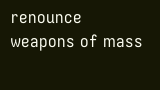renounce weapons of mass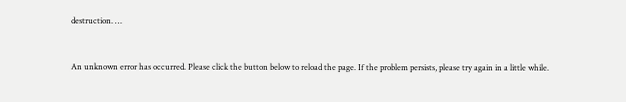destruction. …


An unknown error has occurred. Please click the button below to reload the page. If the problem persists, please try again in a little while.